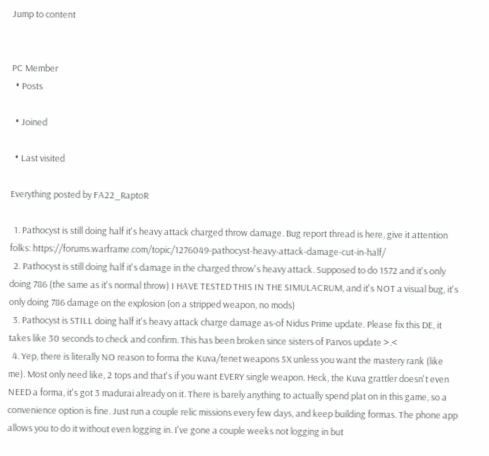Jump to content


PC Member
  • Posts

  • Joined

  • Last visited

Everything posted by FA22_RaptoR

  1. Pathocyst is still doing half it's heavy attack charged throw damage. Bug report thread is here, give it attention folks: https://forums.warframe.com/topic/1276049-pathocyst-heavy-attack-damage-cut-in-half/
  2. Pathocyst is still doing half it's damage in the charged throw's heavy attack. Supposed to do 1572 and it's only doing 786 (the same as it's normal throw) I HAVE TESTED THIS IN THE SIMULACRUM, and it's NOT a visual bug, it's only doing 786 damage on the explosion (on a stripped weapon, no mods)
  3. Pathocyst is STILL doing half it's heavy attack charge damage as-of Nidus Prime update. Please fix this DE, it takes like 30 seconds to check and confirm. This has been broken since sisters of Parvos update >.<
  4. Yep, there is literally NO reason to forma the Kuva/tenet weapons 5X unless you want the mastery rank (like me). Most only need like, 2 tops and that's if you want EVERY single weapon. Heck, the Kuva grattler doesn't even NEED a forma, it's got 3 madurai already on it. There is barely anything to actually spend plat on in this game, so a convenience option is fine. Just run a couple relic missions every few days, and keep building formas. The phone app allows you to do it without even logging in. I've gone a couple weeks not logging in but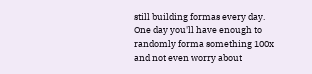still building formas every day. One day you'll have enough to randomly forma something 100x and not even worry about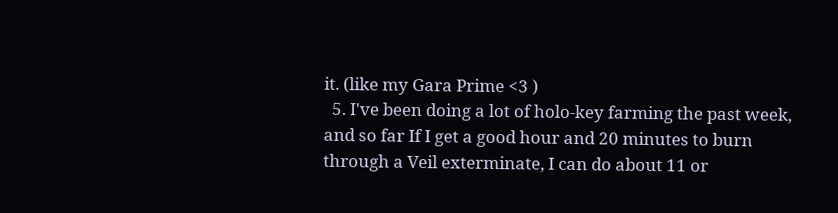it. (like my Gara Prime <3 )
  5. I've been doing a lot of holo-key farming the past week, and so far If I get a good hour and 20 minutes to burn through a Veil exterminate, I can do about 11 or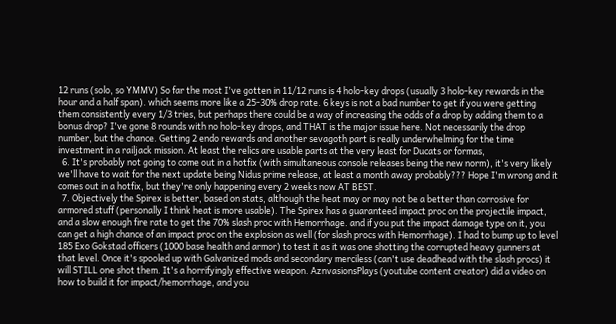12 runs (solo, so YMMV) So far the most I've gotten in 11/12 runs is 4 holo-key drops (usually 3 holo-key rewards in the hour and a half span). which seems more like a 25-30% drop rate. 6 keys is not a bad number to get if you were getting them consistently every 1/3 tries, but perhaps there could be a way of increasing the odds of a drop by adding them to a bonus drop? I've gone 8 rounds with no holo-key drops, and THAT is the major issue here. Not necessarily the drop number, but the chance. Getting 2 endo rewards and another sevagoth part is really underwhelming for the time investment in a railjack mission. At least the relics are usable parts at the very least for Ducats or formas,
  6. It's probably not going to come out in a hotfix (with simultaneous console releases being the new norm), it's very likely we'll have to wait for the next update being Nidus prime release, at least a month away probably??? Hope I'm wrong and it comes out in a hotfix, but they're only happening every 2 weeks now AT BEST.
  7. Objectively the Spirex is better, based on stats, although the heat may or may not be a better than corrosive for armored stuff (personally I think heat is more usable). The Spirex has a guaranteed impact proc on the projectile impact, and a slow enough fire rate to get the 70% slash proc with Hemorrhage. and if you put the impact damage type on it, you can get a high chance of an impact proc on the explosion as well (for slash procs with Hemorrhage). I had to bump up to level 185 Exo Gokstad officers (1000 base health and armor) to test it as it was one shotting the corrupted heavy gunners at that level. Once it's spooled up with Galvanized mods and secondary merciless (can't use deadhead with the slash procs) it will STILL one shot them. It's a horrifyingly effective weapon. AznvasionsPlays (youtube content creator) did a video on how to build it for impact/hemorrhage, and you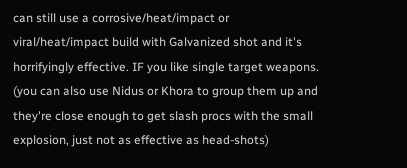can still use a corrosive/heat/impact or viral/heat/impact build with Galvanized shot and it's horrifyingly effective. IF you like single target weapons. (you can also use Nidus or Khora to group them up and they're close enough to get slash procs with the small explosion, just not as effective as head-shots)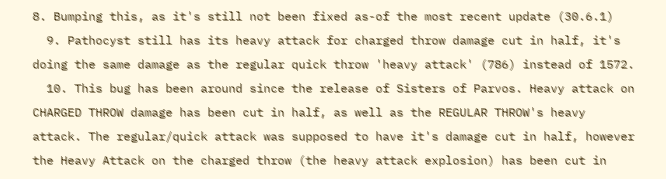8. Bumping this, as it's still not been fixed as-of the most recent update (30.6.1)
  9. Pathocyst still has its heavy attack for charged throw damage cut in half, it's doing the same damage as the regular quick throw 'heavy attack' (786) instead of 1572.
  10. This bug has been around since the release of Sisters of Parvos. Heavy attack on CHARGED THROW damage has been cut in half, as well as the REGULAR THROW's heavy attack. The regular/quick attack was supposed to have it's damage cut in half, however the Heavy Attack on the charged throw (the heavy attack explosion) has been cut in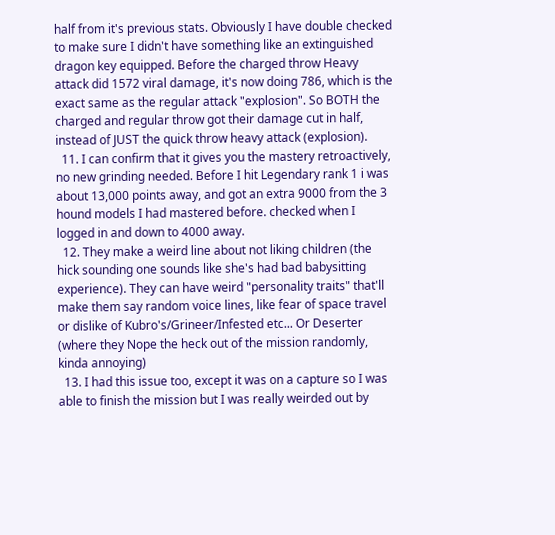half from it's previous stats. Obviously I have double checked to make sure I didn't have something like an extinguished dragon key equipped. Before the charged throw Heavy attack did 1572 viral damage, it's now doing 786, which is the exact same as the regular attack "explosion". So BOTH the charged and regular throw got their damage cut in half, instead of JUST the quick throw heavy attack (explosion).
  11. I can confirm that it gives you the mastery retroactively, no new grinding needed. Before I hit Legendary rank 1 i was about 13,000 points away, and got an extra 9000 from the 3 hound models I had mastered before. checked when I logged in and down to 4000 away.
  12. They make a weird line about not liking children (the hick sounding one sounds like she's had bad babysitting experience). They can have weird "personality traits" that'll make them say random voice lines, like fear of space travel or dislike of Kubro's/Grineer/Infested etc... Or Deserter (where they Nope the heck out of the mission randomly, kinda annoying)
  13. I had this issue too, except it was on a capture so I was able to finish the mission but I was really weirded out by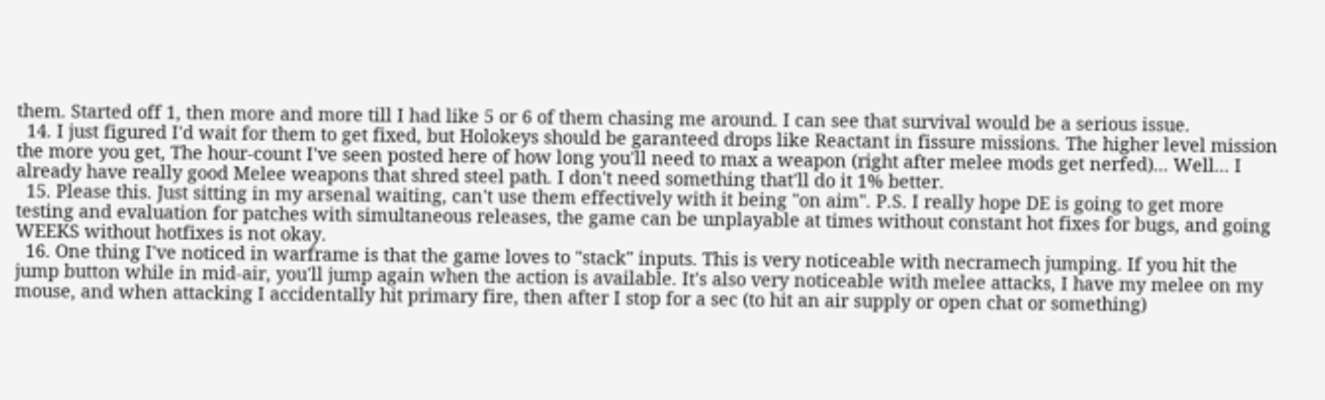them. Started off 1, then more and more till I had like 5 or 6 of them chasing me around. I can see that survival would be a serious issue.
  14. I just figured I'd wait for them to get fixed, but Holokeys should be garanteed drops like Reactant in fissure missions. The higher level mission the more you get, The hour-count I've seen posted here of how long you'll need to max a weapon (right after melee mods get nerfed)... Well... I already have really good Melee weapons that shred steel path. I don't need something that'll do it 1% better.
  15. Please this. Just sitting in my arsenal waiting, can't use them effectively with it being "on aim". P.S. I really hope DE is going to get more testing and evaluation for patches with simultaneous releases, the game can be unplayable at times without constant hot fixes for bugs, and going WEEKS without hotfixes is not okay.
  16. One thing I've noticed in warframe is that the game loves to "stack" inputs. This is very noticeable with necramech jumping. If you hit the jump button while in mid-air, you'll jump again when the action is available. It's also very noticeable with melee attacks, I have my melee on my mouse, and when attacking I accidentally hit primary fire, then after I stop for a sec (to hit an air supply or open chat or something)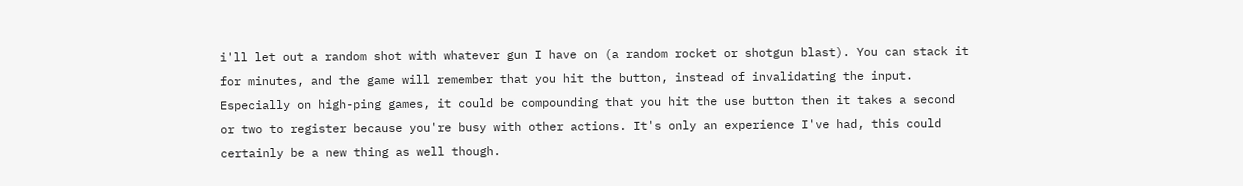i'll let out a random shot with whatever gun I have on (a random rocket or shotgun blast). You can stack it for minutes, and the game will remember that you hit the button, instead of invalidating the input. Especially on high-ping games, it could be compounding that you hit the use button then it takes a second or two to register because you're busy with other actions. It's only an experience I've had, this could certainly be a new thing as well though.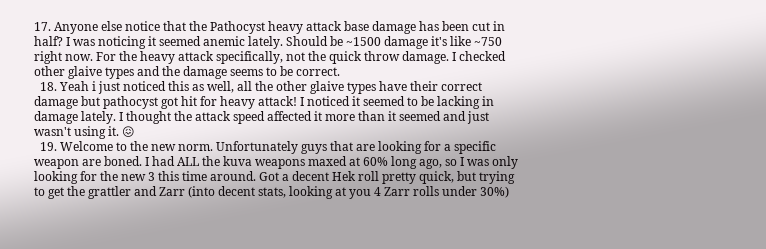17. Anyone else notice that the Pathocyst heavy attack base damage has been cut in half? I was noticing it seemed anemic lately. Should be ~1500 damage it's like ~750 right now. For the heavy attack specifically, not the quick throw damage. I checked other glaive types and the damage seems to be correct.
  18. Yeah i just noticed this as well, all the other glaive types have their correct damage but pathocyst got hit for heavy attack! I noticed it seemed to be lacking in damage lately. I thought the attack speed affected it more than it seemed and just wasn't using it. 😖
  19. Welcome to the new norm. Unfortunately guys that are looking for a specific weapon are boned. I had ALL the kuva weapons maxed at 60% long ago, so I was only looking for the new 3 this time around. Got a decent Hek roll pretty quick, but trying to get the grattler and Zarr (into decent stats, looking at you 4 Zarr rolls under 30%)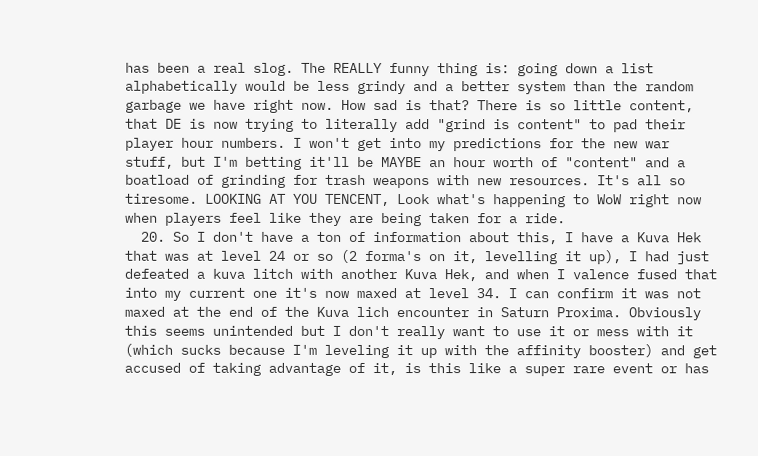has been a real slog. The REALLY funny thing is: going down a list alphabetically would be less grindy and a better system than the random garbage we have right now. How sad is that? There is so little content, that DE is now trying to literally add "grind is content" to pad their player hour numbers. I won't get into my predictions for the new war stuff, but I'm betting it'll be MAYBE an hour worth of "content" and a boatload of grinding for trash weapons with new resources. It's all so tiresome. LOOKING AT YOU TENCENT, Look what's happening to WoW right now when players feel like they are being taken for a ride.
  20. So I don't have a ton of information about this, I have a Kuva Hek that was at level 24 or so (2 forma's on it, levelling it up), I had just defeated a kuva litch with another Kuva Hek, and when I valence fused that into my current one it's now maxed at level 34. I can confirm it was not maxed at the end of the Kuva lich encounter in Saturn Proxima. Obviously this seems unintended but I don't really want to use it or mess with it (which sucks because I'm leveling it up with the affinity booster) and get accused of taking advantage of it, is this like a super rare event or has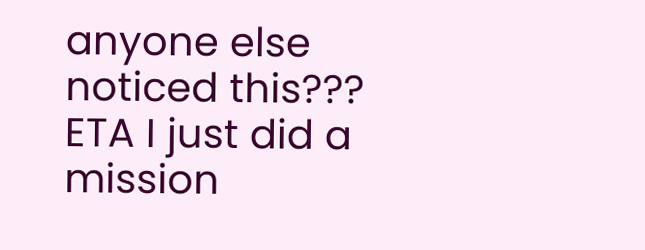anyone else noticed this??? ETA I just did a mission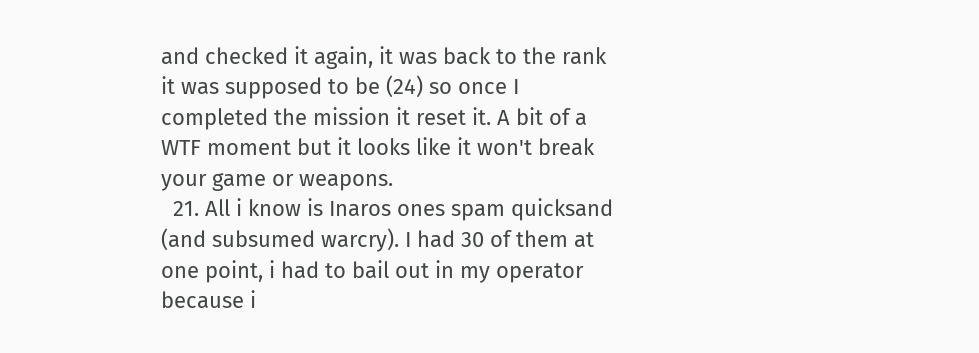and checked it again, it was back to the rank it was supposed to be (24) so once I completed the mission it reset it. A bit of a WTF moment but it looks like it won't break your game or weapons.
  21. All i know is Inaros ones spam quicksand (and subsumed warcry). I had 30 of them at one point, i had to bail out in my operator because i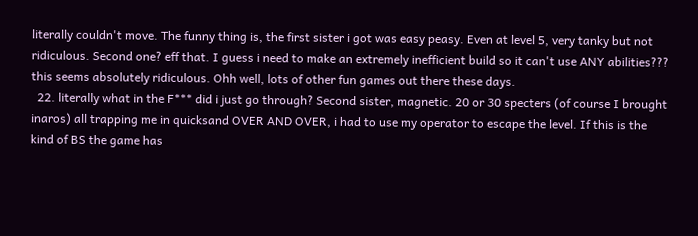literally couldn't move. The funny thing is, the first sister i got was easy peasy. Even at level 5, very tanky but not ridiculous. Second one? eff that. I guess i need to make an extremely inefficient build so it can't use ANY abilities??? this seems absolutely ridiculous. Ohh well, lots of other fun games out there these days.
  22. literally what in the F*** did i just go through? Second sister, magnetic. 20 or 30 specters (of course I brought inaros) all trapping me in quicksand OVER AND OVER, i had to use my operator to escape the level. If this is the kind of BS the game has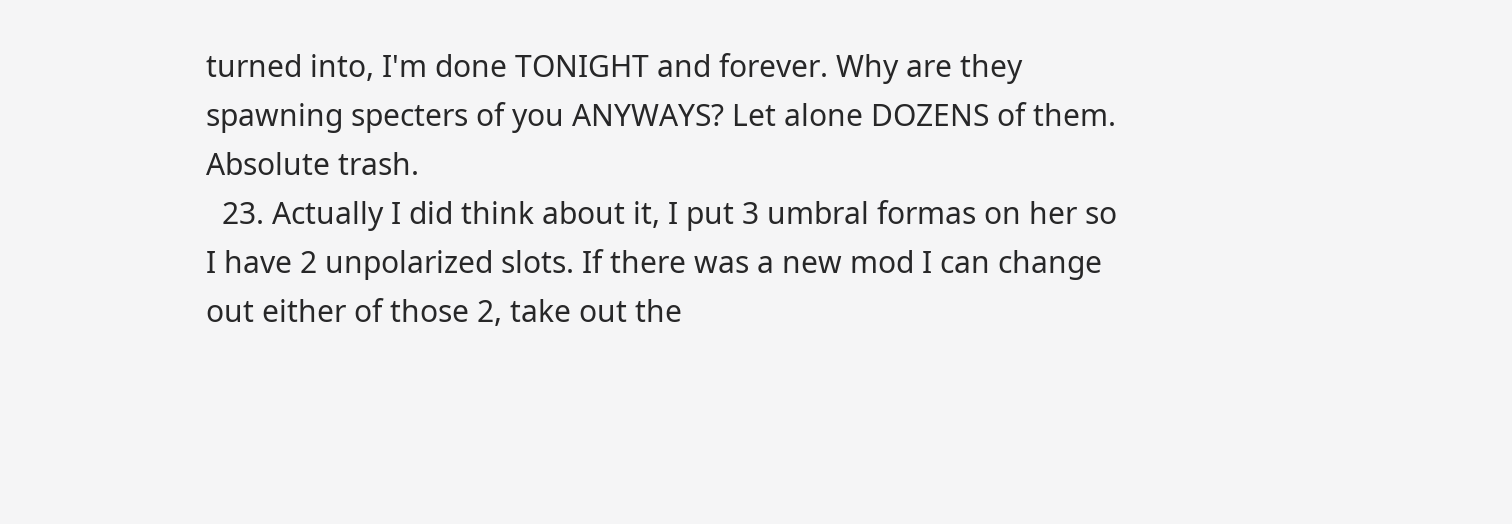turned into, I'm done TONIGHT and forever. Why are they spawning specters of you ANYWAYS? Let alone DOZENS of them. Absolute trash.
  23. Actually I did think about it, I put 3 umbral formas on her so I have 2 unpolarized slots. If there was a new mod I can change out either of those 2, take out the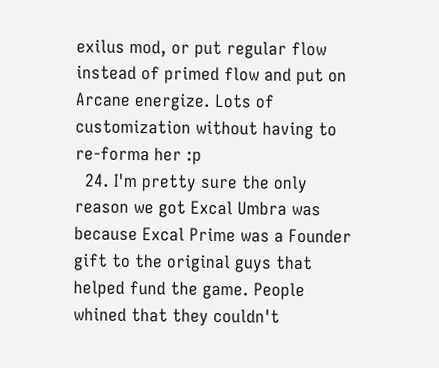exilus mod, or put regular flow instead of primed flow and put on Arcane energize. Lots of customization without having to re-forma her :p
  24. I'm pretty sure the only reason we got Excal Umbra was because Excal Prime was a Founder gift to the original guys that helped fund the game. People whined that they couldn't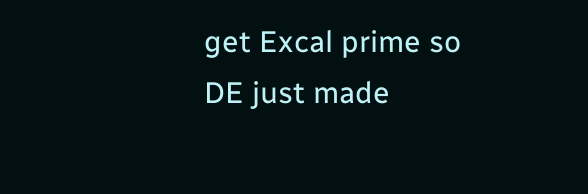get Excal prime so DE just made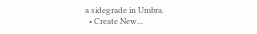a sidegrade in Umbra.
  • Create New...